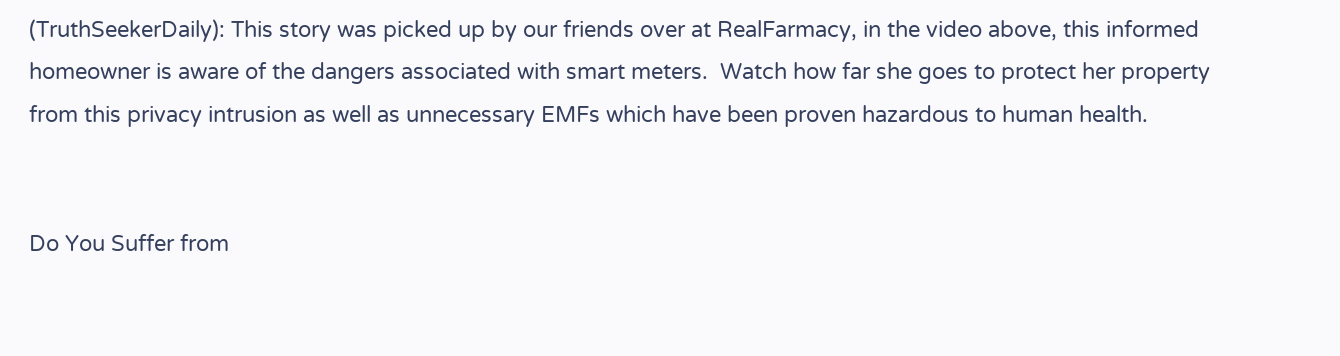(TruthSeekerDaily): This story was picked up by our friends over at RealFarmacy, in the video above, this informed homeowner is aware of the dangers associated with smart meters.  Watch how far she goes to protect her property from this privacy intrusion as well as unnecessary EMFs which have been proven hazardous to human health.


Do You Suffer from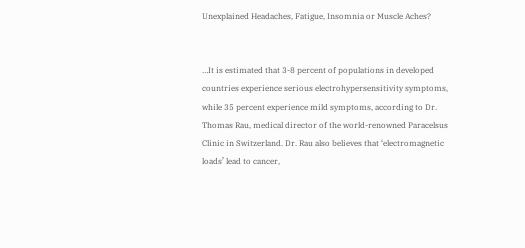Unexplained Headaches, Fatigue, Insomnia or Muscle Aches?


…It is estimated that 3-8 percent of populations in developed countries experience serious electrohypersensitivity symptoms, while 35 percent experience mild symptoms, according to Dr. Thomas Rau, medical director of the world-renowned Paracelsus Clinic in Switzerland. Dr. Rau also believes that ‘electromagnetic loads’ lead to cancer,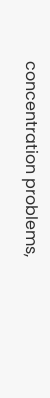concentration problems,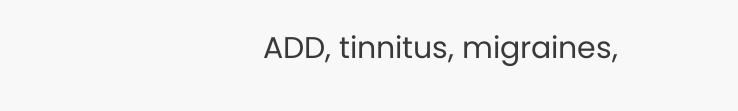ADD, tinnitus, migraines,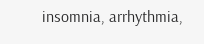insomnia, arrhythmia,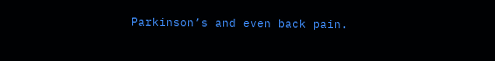Parkinson’s and even back pain.